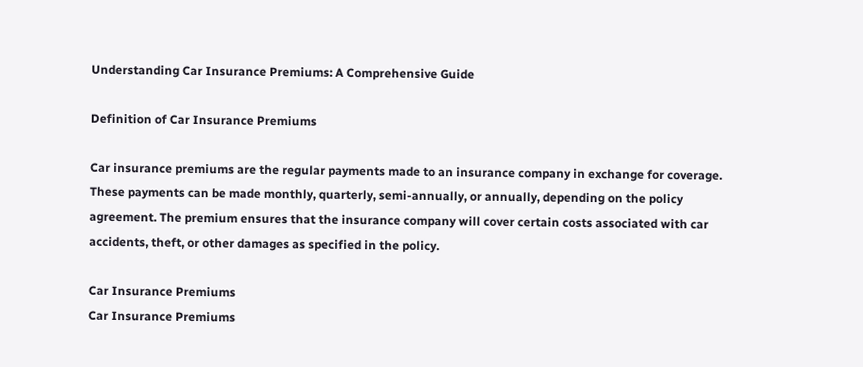Understanding Car Insurance Premiums: A Comprehensive Guide

Definition of Car Insurance Premiums

Car insurance premiums are the regular payments made to an insurance company in exchange for coverage. These payments can be made monthly, quarterly, semi-annually, or annually, depending on the policy agreement. The premium ensures that the insurance company will cover certain costs associated with car accidents, theft, or other damages as specified in the policy.

Car Insurance Premiums
Car Insurance Premiums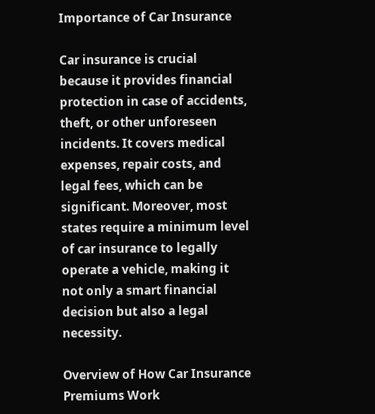Importance of Car Insurance

Car insurance is crucial because it provides financial protection in case of accidents, theft, or other unforeseen incidents. It covers medical expenses, repair costs, and legal fees, which can be significant. Moreover, most states require a minimum level of car insurance to legally operate a vehicle, making it not only a smart financial decision but also a legal necessity.

Overview of How Car Insurance Premiums Work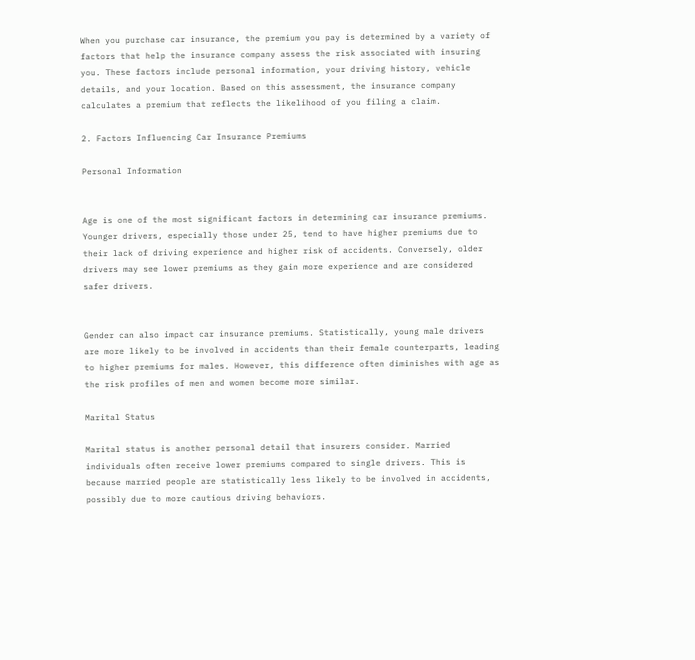When you purchase car insurance, the premium you pay is determined by a variety of factors that help the insurance company assess the risk associated with insuring you. These factors include personal information, your driving history, vehicle details, and your location. Based on this assessment, the insurance company calculates a premium that reflects the likelihood of you filing a claim.

2. Factors Influencing Car Insurance Premiums

Personal Information


Age is one of the most significant factors in determining car insurance premiums. Younger drivers, especially those under 25, tend to have higher premiums due to their lack of driving experience and higher risk of accidents. Conversely, older drivers may see lower premiums as they gain more experience and are considered safer drivers.


Gender can also impact car insurance premiums. Statistically, young male drivers are more likely to be involved in accidents than their female counterparts, leading to higher premiums for males. However, this difference often diminishes with age as the risk profiles of men and women become more similar.

Marital Status

Marital status is another personal detail that insurers consider. Married individuals often receive lower premiums compared to single drivers. This is because married people are statistically less likely to be involved in accidents, possibly due to more cautious driving behaviors.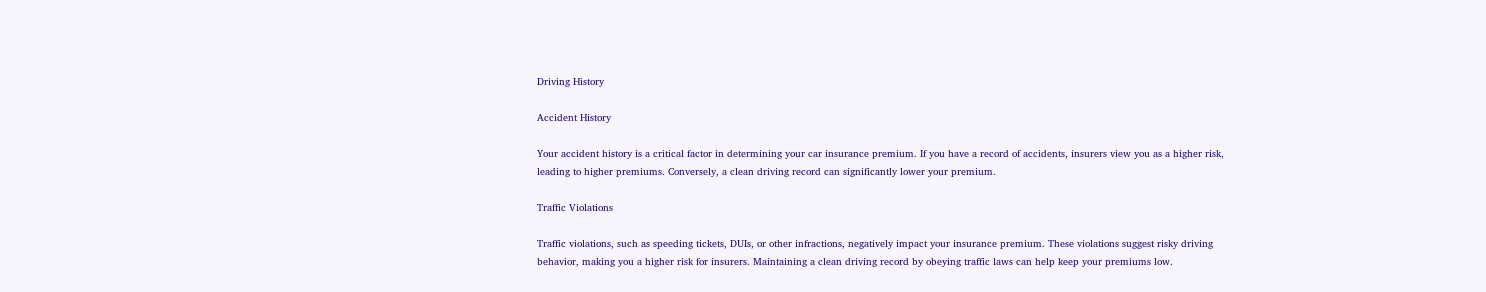Driving History

Accident History

Your accident history is a critical factor in determining your car insurance premium. If you have a record of accidents, insurers view you as a higher risk, leading to higher premiums. Conversely, a clean driving record can significantly lower your premium.

Traffic Violations

Traffic violations, such as speeding tickets, DUIs, or other infractions, negatively impact your insurance premium. These violations suggest risky driving behavior, making you a higher risk for insurers. Maintaining a clean driving record by obeying traffic laws can help keep your premiums low.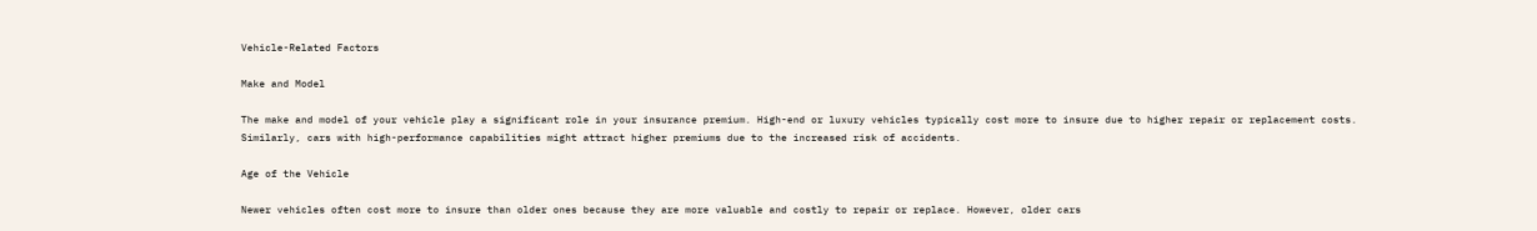Vehicle-Related Factors

Make and Model

The make and model of your vehicle play a significant role in your insurance premium. High-end or luxury vehicles typically cost more to insure due to higher repair or replacement costs. Similarly, cars with high-performance capabilities might attract higher premiums due to the increased risk of accidents.

Age of the Vehicle

Newer vehicles often cost more to insure than older ones because they are more valuable and costly to repair or replace. However, older cars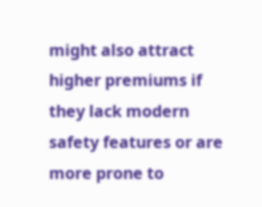might also attract higher premiums if they lack modern safety features or are more prone to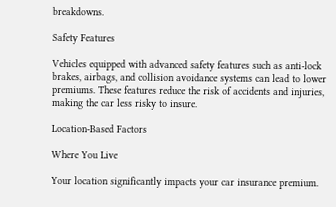breakdowns.

Safety Features

Vehicles equipped with advanced safety features such as anti-lock brakes, airbags, and collision avoidance systems can lead to lower premiums. These features reduce the risk of accidents and injuries, making the car less risky to insure.

Location-Based Factors

Where You Live

Your location significantly impacts your car insurance premium.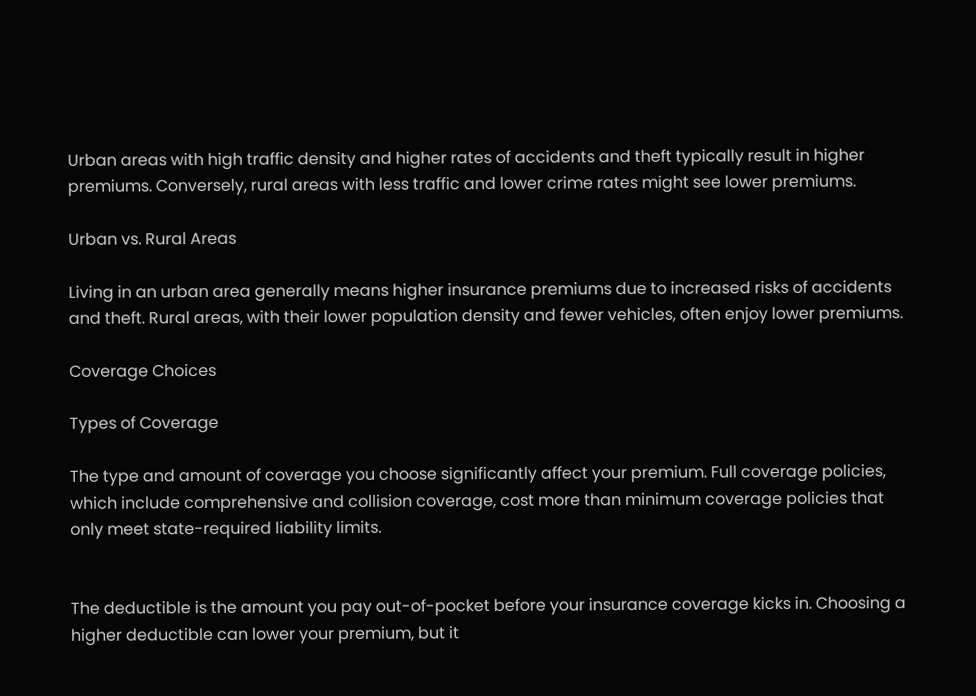Urban areas with high traffic density and higher rates of accidents and theft typically result in higher premiums. Conversely, rural areas with less traffic and lower crime rates might see lower premiums.

Urban vs. Rural Areas

Living in an urban area generally means higher insurance premiums due to increased risks of accidents and theft. Rural areas, with their lower population density and fewer vehicles, often enjoy lower premiums.

Coverage Choices

Types of Coverage

The type and amount of coverage you choose significantly affect your premium. Full coverage policies, which include comprehensive and collision coverage, cost more than minimum coverage policies that only meet state-required liability limits.


The deductible is the amount you pay out-of-pocket before your insurance coverage kicks in. Choosing a higher deductible can lower your premium, but it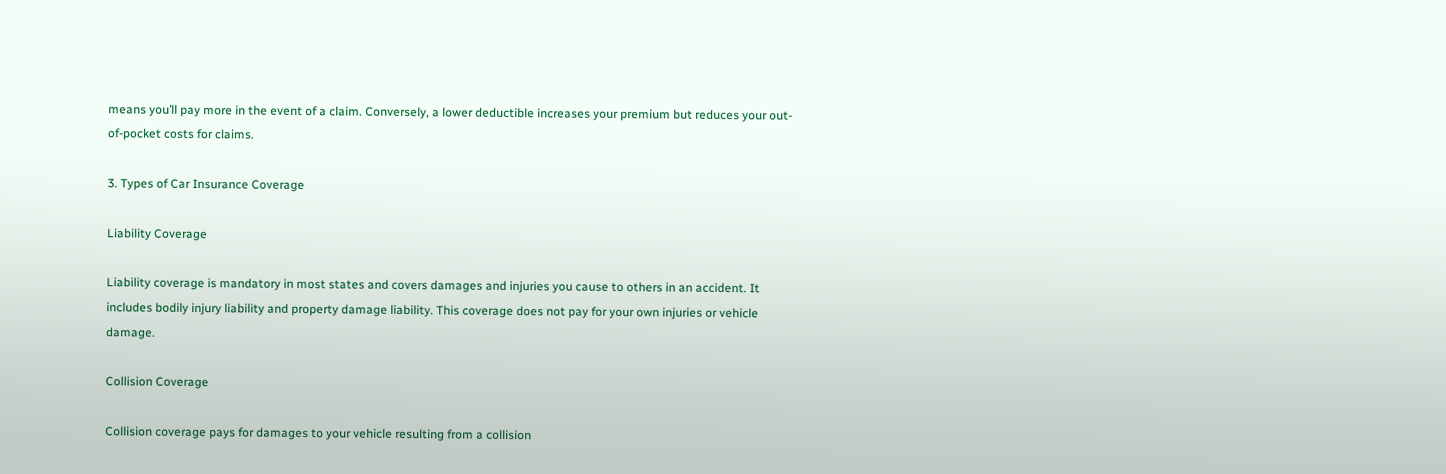means you’ll pay more in the event of a claim. Conversely, a lower deductible increases your premium but reduces your out-of-pocket costs for claims.

3. Types of Car Insurance Coverage

Liability Coverage

Liability coverage is mandatory in most states and covers damages and injuries you cause to others in an accident. It includes bodily injury liability and property damage liability. This coverage does not pay for your own injuries or vehicle damage.

Collision Coverage

Collision coverage pays for damages to your vehicle resulting from a collision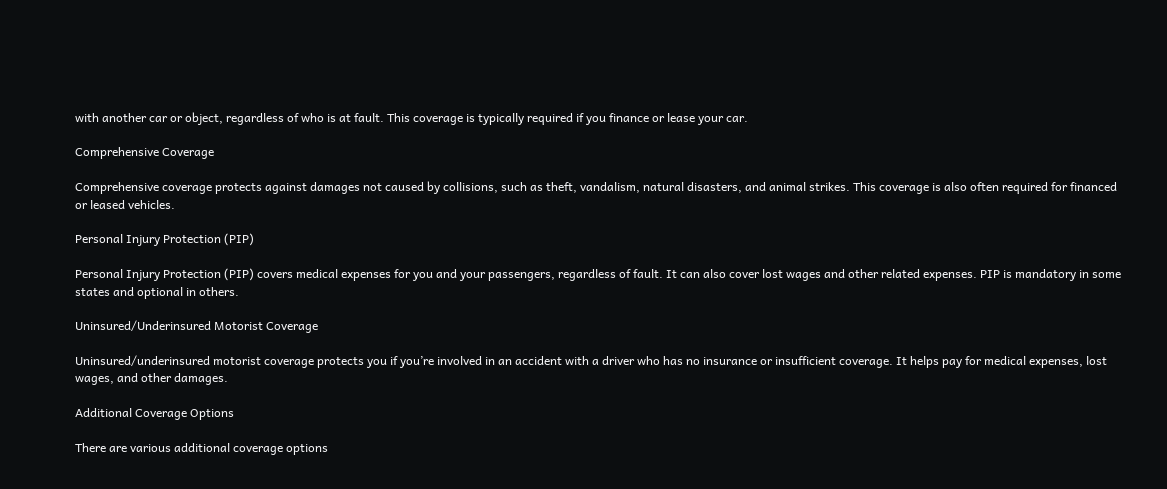with another car or object, regardless of who is at fault. This coverage is typically required if you finance or lease your car.

Comprehensive Coverage

Comprehensive coverage protects against damages not caused by collisions, such as theft, vandalism, natural disasters, and animal strikes. This coverage is also often required for financed or leased vehicles.

Personal Injury Protection (PIP)

Personal Injury Protection (PIP) covers medical expenses for you and your passengers, regardless of fault. It can also cover lost wages and other related expenses. PIP is mandatory in some states and optional in others.

Uninsured/Underinsured Motorist Coverage

Uninsured/underinsured motorist coverage protects you if you’re involved in an accident with a driver who has no insurance or insufficient coverage. It helps pay for medical expenses, lost wages, and other damages.

Additional Coverage Options

There are various additional coverage options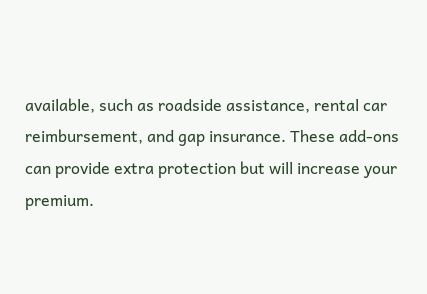available, such as roadside assistance, rental car reimbursement, and gap insurance. These add-ons can provide extra protection but will increase your premium.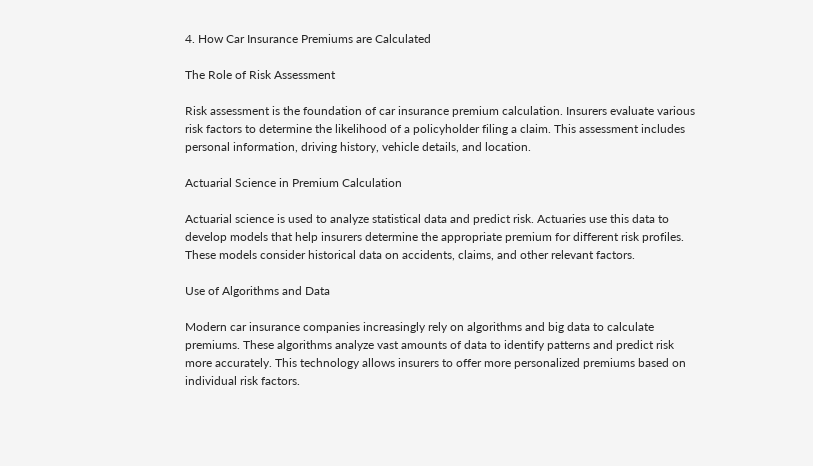4. How Car Insurance Premiums are Calculated

The Role of Risk Assessment

Risk assessment is the foundation of car insurance premium calculation. Insurers evaluate various risk factors to determine the likelihood of a policyholder filing a claim. This assessment includes personal information, driving history, vehicle details, and location.

Actuarial Science in Premium Calculation

Actuarial science is used to analyze statistical data and predict risk. Actuaries use this data to develop models that help insurers determine the appropriate premium for different risk profiles. These models consider historical data on accidents, claims, and other relevant factors.

Use of Algorithms and Data

Modern car insurance companies increasingly rely on algorithms and big data to calculate premiums. These algorithms analyze vast amounts of data to identify patterns and predict risk more accurately. This technology allows insurers to offer more personalized premiums based on individual risk factors.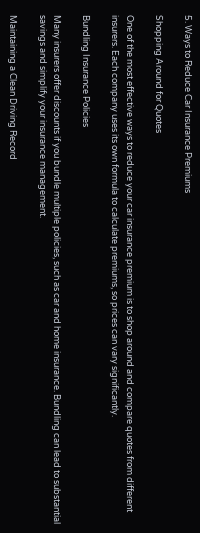5. Ways to Reduce Car Insurance Premiums

Shopping Around for Quotes

One of the most effective ways to reduce your car insurance premium is to shop around and compare quotes from different insurers. Each company uses its own formula to calculate premiums, so prices can vary significantly.

Bundling Insurance Policies

Many insurers offer discounts if you bundle multiple policies, such as car and home insurance. Bundling can lead to substantial savings and simplify your insurance management.

Maintaining a Clean Driving Record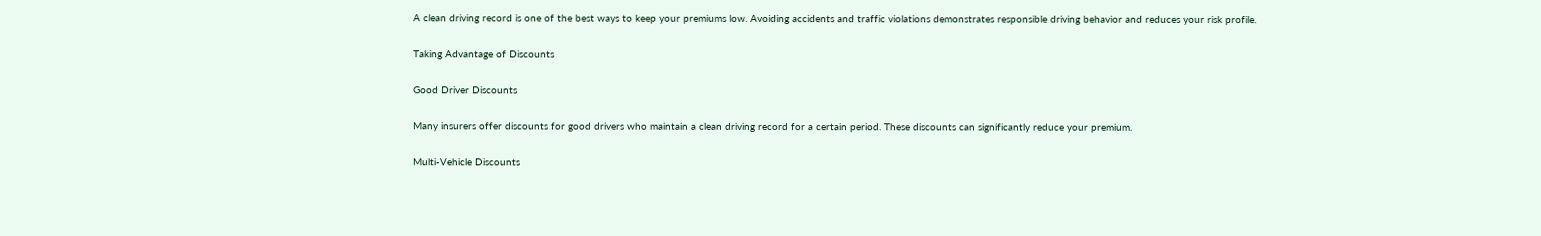A clean driving record is one of the best ways to keep your premiums low. Avoiding accidents and traffic violations demonstrates responsible driving behavior and reduces your risk profile.

Taking Advantage of Discounts

Good Driver Discounts

Many insurers offer discounts for good drivers who maintain a clean driving record for a certain period. These discounts can significantly reduce your premium.

Multi-Vehicle Discounts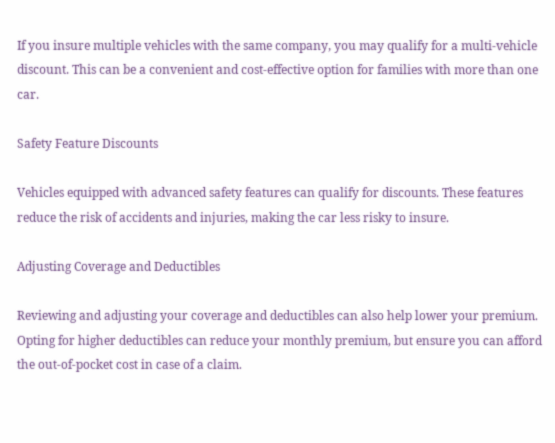If you insure multiple vehicles with the same company, you may qualify for a multi-vehicle discount. This can be a convenient and cost-effective option for families with more than one car.

Safety Feature Discounts

Vehicles equipped with advanced safety features can qualify for discounts. These features reduce the risk of accidents and injuries, making the car less risky to insure.

Adjusting Coverage and Deductibles

Reviewing and adjusting your coverage and deductibles can also help lower your premium. Opting for higher deductibles can reduce your monthly premium, but ensure you can afford the out-of-pocket cost in case of a claim.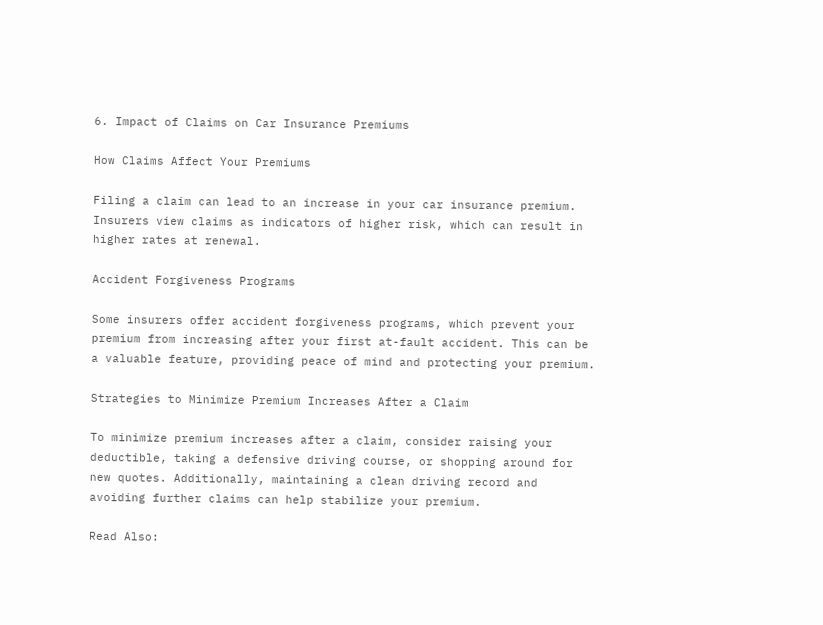6. Impact of Claims on Car Insurance Premiums

How Claims Affect Your Premiums

Filing a claim can lead to an increase in your car insurance premium. Insurers view claims as indicators of higher risk, which can result in higher rates at renewal.

Accident Forgiveness Programs

Some insurers offer accident forgiveness programs, which prevent your premium from increasing after your first at-fault accident. This can be a valuable feature, providing peace of mind and protecting your premium.

Strategies to Minimize Premium Increases After a Claim

To minimize premium increases after a claim, consider raising your deductible, taking a defensive driving course, or shopping around for new quotes. Additionally, maintaining a clean driving record and avoiding further claims can help stabilize your premium.

Read Also: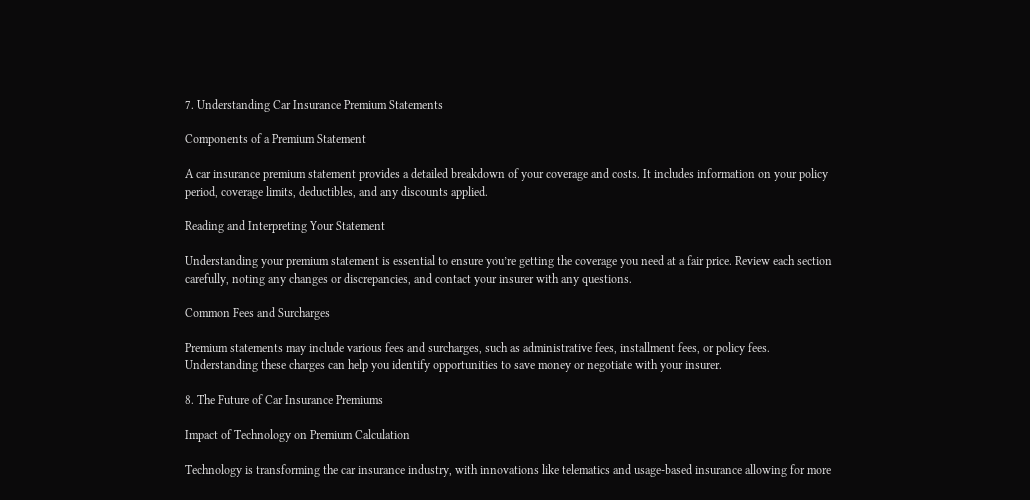7. Understanding Car Insurance Premium Statements

Components of a Premium Statement

A car insurance premium statement provides a detailed breakdown of your coverage and costs. It includes information on your policy period, coverage limits, deductibles, and any discounts applied.

Reading and Interpreting Your Statement

Understanding your premium statement is essential to ensure you’re getting the coverage you need at a fair price. Review each section carefully, noting any changes or discrepancies, and contact your insurer with any questions.

Common Fees and Surcharges

Premium statements may include various fees and surcharges, such as administrative fees, installment fees, or policy fees. Understanding these charges can help you identify opportunities to save money or negotiate with your insurer.

8. The Future of Car Insurance Premiums

Impact of Technology on Premium Calculation

Technology is transforming the car insurance industry, with innovations like telematics and usage-based insurance allowing for more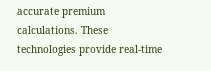accurate premium calculations. These technologies provide real-time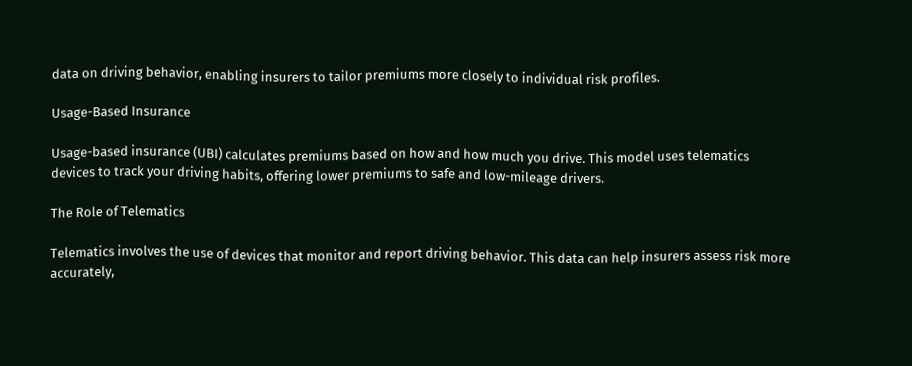data on driving behavior, enabling insurers to tailor premiums more closely to individual risk profiles.

Usage-Based Insurance

Usage-based insurance (UBI) calculates premiums based on how and how much you drive. This model uses telematics devices to track your driving habits, offering lower premiums to safe and low-mileage drivers.

The Role of Telematics

Telematics involves the use of devices that monitor and report driving behavior. This data can help insurers assess risk more accurately,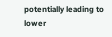potentially leading to lower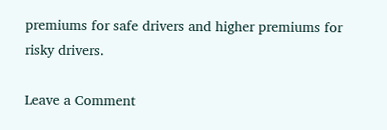premiums for safe drivers and higher premiums for risky drivers.

Leave a Comment